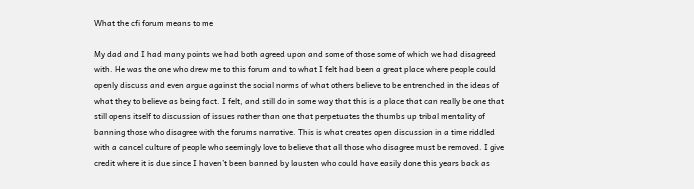What the cfi forum means to me

My dad and I had many points we had both agreed upon and some of those some of which we had disagreed with. He was the one who drew me to this forum and to what I felt had been a great place where people could openly discuss and even argue against the social norms of what others believe to be entrenched in the ideas of what they to believe as being fact. I felt, and still do in some way that this is a place that can really be one that still opens itself to discussion of issues rather than one that perpetuates the thumbs up tribal mentality of banning those who disagree with the forums narrative. This is what creates open discussion in a time riddled with a cancel culture of people who seemingly love to believe that all those who disagree must be removed. I give credit where it is due since I haven’t been banned by lausten who could have easily done this years back as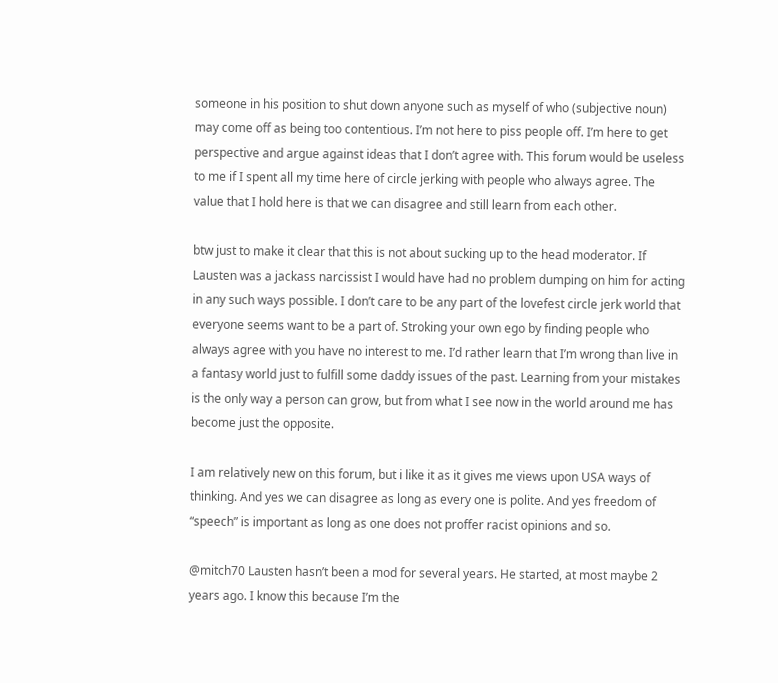someone in his position to shut down anyone such as myself of who (subjective noun) may come off as being too contentious. I’m not here to piss people off. I’m here to get perspective and argue against ideas that I don’t agree with. This forum would be useless to me if I spent all my time here of circle jerking with people who always agree. The value that I hold here is that we can disagree and still learn from each other.

btw just to make it clear that this is not about sucking up to the head moderator. If Lausten was a jackass narcissist I would have had no problem dumping on him for acting in any such ways possible. I don’t care to be any part of the lovefest circle jerk world that everyone seems want to be a part of. Stroking your own ego by finding people who always agree with you have no interest to me. I’d rather learn that I’m wrong than live in a fantasy world just to fulfill some daddy issues of the past. Learning from your mistakes is the only way a person can grow, but from what I see now in the world around me has become just the opposite.

I am relatively new on this forum, but i like it as it gives me views upon USA ways of thinking. And yes we can disagree as long as every one is polite. And yes freedom of “speech” is important as long as one does not proffer racist opinions and so.

@mitch70 Lausten hasn’t been a mod for several years. He started, at most maybe 2 years ago. I know this because I’m the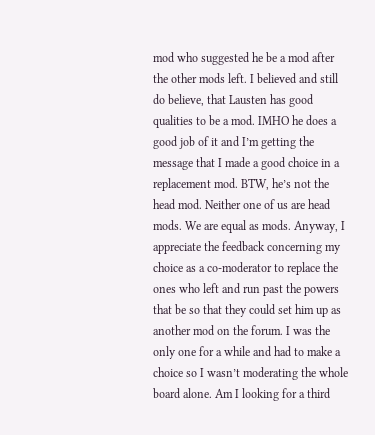mod who suggested he be a mod after the other mods left. I believed and still do believe, that Lausten has good qualities to be a mod. IMHO he does a good job of it and I’m getting the message that I made a good choice in a replacement mod. BTW, he’s not the head mod. Neither one of us are head mods. We are equal as mods. Anyway, I appreciate the feedback concerning my choice as a co-moderator to replace the ones who left and run past the powers that be so that they could set him up as another mod on the forum. I was the only one for a while and had to make a choice so I wasn’t moderating the whole board alone. Am I looking for a third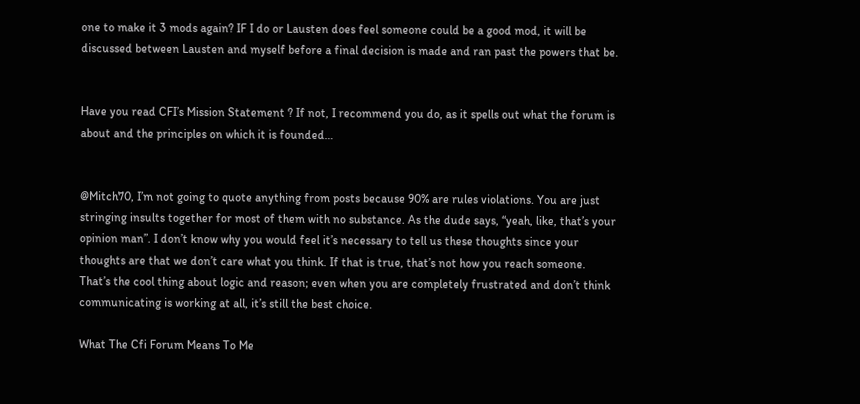one to make it 3 mods again? IF I do or Lausten does feel someone could be a good mod, it will be discussed between Lausten and myself before a final decision is made and ran past the powers that be.


Have you read CFI’s Mission Statement ? If not, I recommend you do, as it spells out what the forum is about and the principles on which it is founded…


@Mitch70, I’m not going to quote anything from posts because 90% are rules violations. You are just stringing insults together for most of them with no substance. As the dude says, “yeah, like, that’s your opinion man”. I don’t know why you would feel it’s necessary to tell us these thoughts since your thoughts are that we don’t care what you think. If that is true, that’s not how you reach someone. That’s the cool thing about logic and reason; even when you are completely frustrated and don’t think communicating is working at all, it’s still the best choice.

What The Cfi Forum Means To Me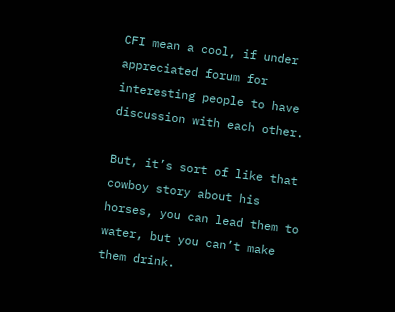CFI mean a cool, if under appreciated forum for interesting people to have discussion with each other.

But, it’s sort of like that cowboy story about his horses, you can lead them to water, but you can’t make them drink.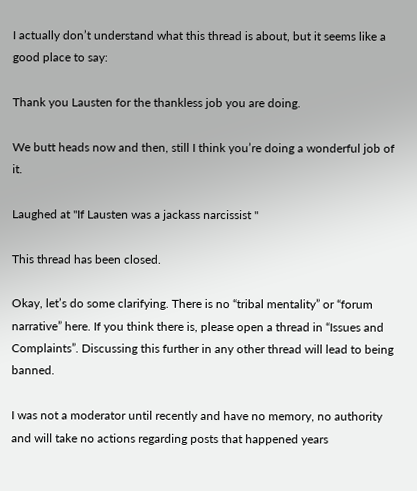I actually don’t understand what this thread is about, but it seems like a good place to say:

Thank you Lausten for the thankless job you are doing.

We butt heads now and then, still I think you’re doing a wonderful job of it.

Laughed at "If Lausten was a jackass narcissist "

This thread has been closed.

Okay, let’s do some clarifying. There is no “tribal mentality” or “forum narrative” here. If you think there is, please open a thread in “Issues and Complaints”. Discussing this further in any other thread will lead to being banned.

I was not a moderator until recently and have no memory, no authority and will take no actions regarding posts that happened years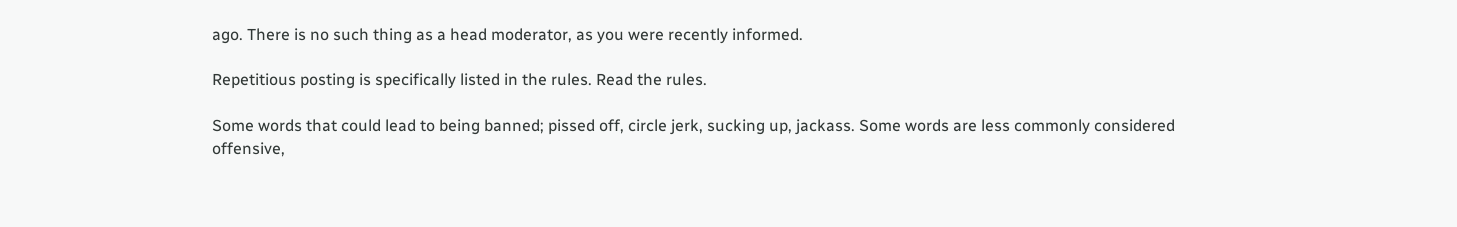ago. There is no such thing as a head moderator, as you were recently informed.

Repetitious posting is specifically listed in the rules. Read the rules.

Some words that could lead to being banned; pissed off, circle jerk, sucking up, jackass. Some words are less commonly considered offensive,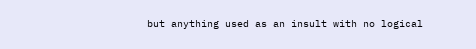but anything used as an insult with no logical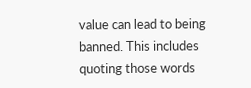value can lead to being banned. This includes quoting those words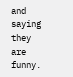and saying they are funny.